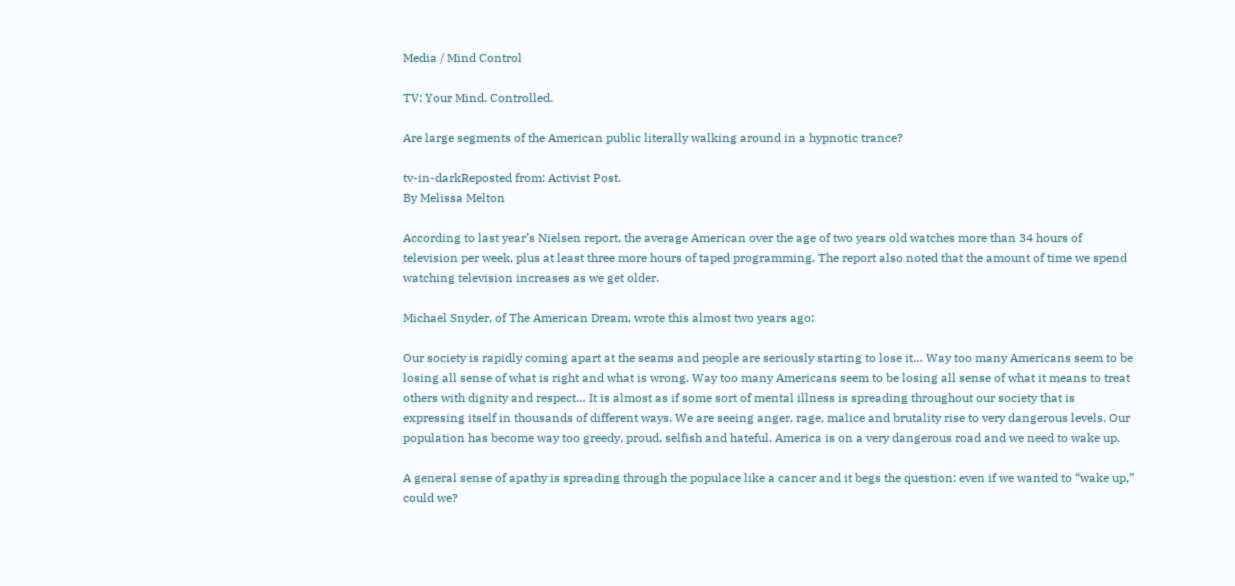Media / Mind Control

TV: Your Mind. Controlled.

Are large segments of the American public literally walking around in a hypnotic trance?

tv-in-darkReposted from: Activist Post.
By Melissa Melton

According to last year’s Nielsen report, the average American over the age of two years old watches more than 34 hours of television per week, plus at least three more hours of taped programming. The report also noted that the amount of time we spend watching television increases as we get older.

Michael Snyder, of The American Dream, wrote this almost two years ago:

Our society is rapidly coming apart at the seams and people are seriously starting to lose it… Way too many Americans seem to be losing all sense of what is right and what is wrong. Way too many Americans seem to be losing all sense of what it means to treat others with dignity and respect… It is almost as if some sort of mental illness is spreading throughout our society that is expressing itself in thousands of different ways. We are seeing anger, rage, malice and brutality rise to very dangerous levels. Our population has become way too greedy, proud, selfish and hateful. America is on a very dangerous road and we need to wake up.

A general sense of apathy is spreading through the populace like a cancer and it begs the question: even if we wanted to “wake up,” could we?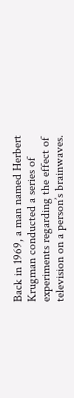Back in 1969, a man named Herbert Krugman conducted a series of experiments regarding the effect of television on a person’s brainwaves.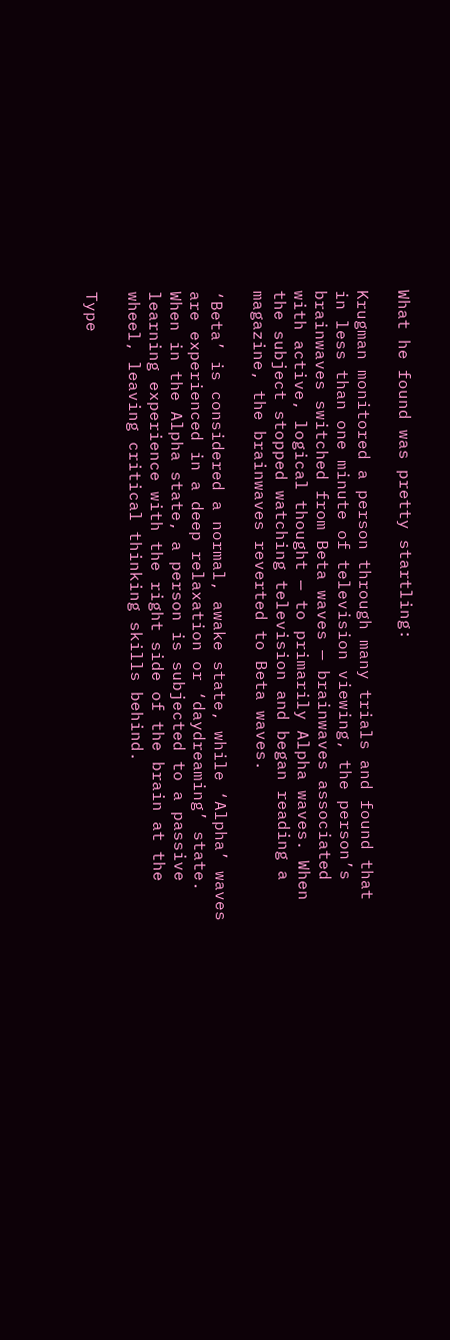What he found was pretty startling:

Krugman monitored a person through many trials and found that in less than one minute of television viewing, the person’s brainwaves switched from Beta waves — brainwaves associated with active, logical thought — to primarily Alpha waves. When the subject stopped watching television and began reading a magazine, the brainwaves reverted to Beta waves.

‘Beta’ is considered a normal, awake state, while ‘Alpha’ waves are experienced in a deep relaxation or ‘daydreaming’ state. When in the Alpha state, a person is subjected to a passive learning experience with the right side of the brain at the wheel, leaving critical thinking skills behind.

Type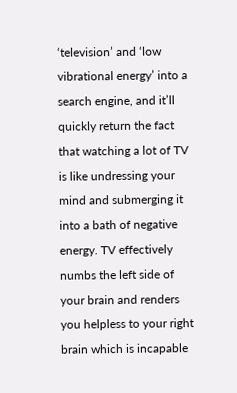‘television’ and ‘low vibrational energy’ into a search engine, and it’ll quickly return the fact that watching a lot of TV is like undressing your mind and submerging it into a bath of negative energy. TV effectively numbs the left side of your brain and renders you helpless to your right brain which is incapable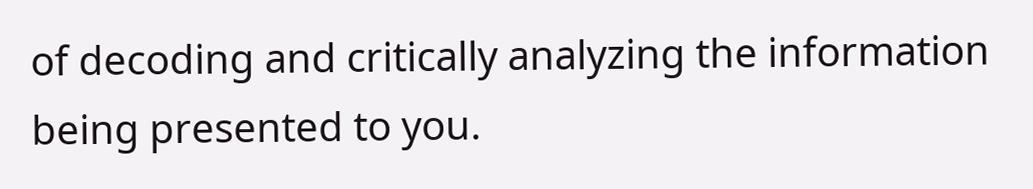of decoding and critically analyzing the information being presented to you.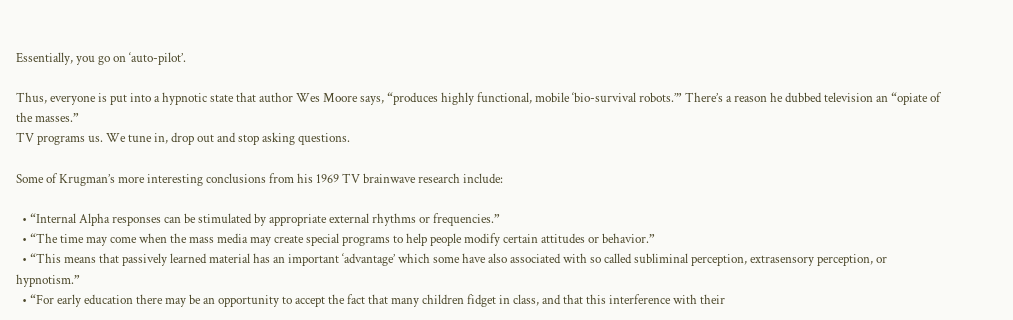Essentially, you go on ‘auto-pilot’.

Thus, everyone is put into a hypnotic state that author Wes Moore says, “produces highly functional, mobile ‘bio-survival robots.’” There’s a reason he dubbed television an “opiate of the masses.”
TV programs us. We tune in, drop out and stop asking questions.

Some of Krugman’s more interesting conclusions from his 1969 TV brainwave research include:

  • “Internal Alpha responses can be stimulated by appropriate external rhythms or frequencies.”
  • “The time may come when the mass media may create special programs to help people modify certain attitudes or behavior.”
  • “This means that passively learned material has an important ‘advantage’ which some have also associated with so called subliminal perception, extrasensory perception, or hypnotism.”
  • “For early education there may be an opportunity to accept the fact that many children fidget in class, and that this interference with their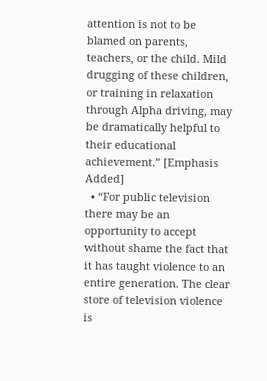attention is not to be blamed on parents, teachers, or the child. Mild drugging of these children, or training in relaxation through Alpha driving, may be dramatically helpful to their educational achievement.” [Emphasis Added]
  • “For public television there may be an opportunity to accept without shame the fact that it has taught violence to an entire generation. The clear store of television violence is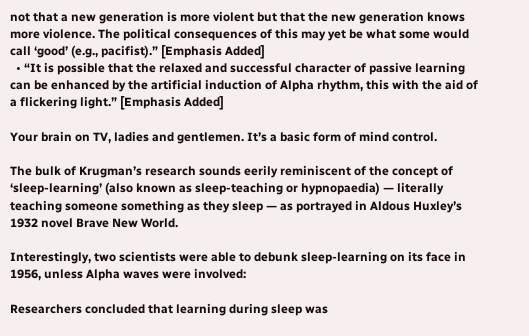not that a new generation is more violent but that the new generation knows more violence. The political consequences of this may yet be what some would call ‘good’ (e.g., pacifist).” [Emphasis Added]
  • “It is possible that the relaxed and successful character of passive learning can be enhanced by the artificial induction of Alpha rhythm, this with the aid of a flickering light.” [Emphasis Added]

Your brain on TV, ladies and gentlemen. It’s a basic form of mind control.

The bulk of Krugman’s research sounds eerily reminiscent of the concept of ‘sleep-learning’ (also known as sleep-teaching or hypnopaedia) — literally teaching someone something as they sleep — as portrayed in Aldous Huxley’s 1932 novel Brave New World.

Interestingly, two scientists were able to debunk sleep-learning on its face in 1956, unless Alpha waves were involved:

Researchers concluded that learning during sleep was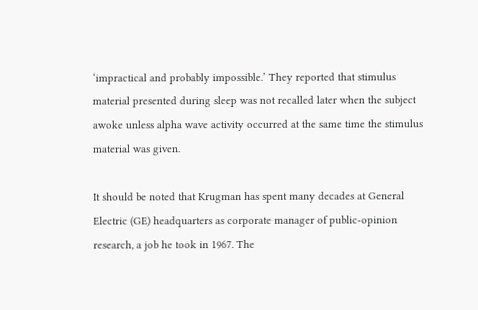‘impractical and probably impossible.’ They reported that stimulus material presented during sleep was not recalled later when the subject awoke unless alpha wave activity occurred at the same time the stimulus material was given.

It should be noted that Krugman has spent many decades at General Electric (GE) headquarters as corporate manager of public-opinion research, a job he took in 1967. The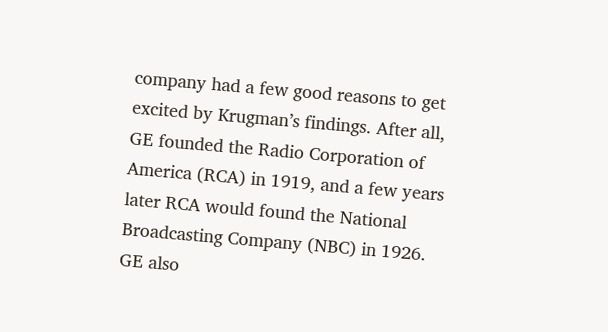company had a few good reasons to get excited by Krugman’s findings. After all, GE founded the Radio Corporation of America (RCA) in 1919, and a few years later RCA would found the National Broadcasting Company (NBC) in 1926. GE also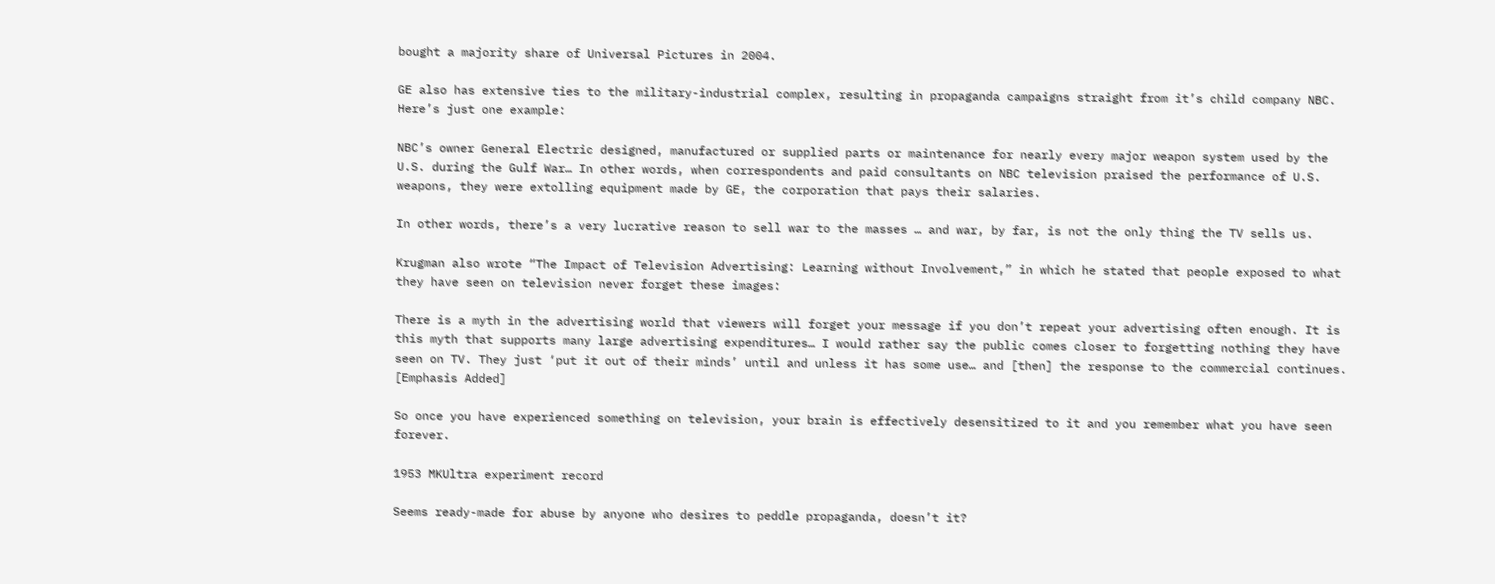bought a majority share of Universal Pictures in 2004.

GE also has extensive ties to the military-industrial complex, resulting in propaganda campaigns straight from it’s child company NBC. Here’s just one example:

NBC’s owner General Electric designed, manufactured or supplied parts or maintenance for nearly every major weapon system used by the U.S. during the Gulf War… In other words, when correspondents and paid consultants on NBC television praised the performance of U.S. weapons, they were extolling equipment made by GE, the corporation that pays their salaries.

In other words, there’s a very lucrative reason to sell war to the masses … and war, by far, is not the only thing the TV sells us.

Krugman also wrote “The Impact of Television Advertising: Learning without Involvement,” in which he stated that people exposed to what they have seen on television never forget these images:

There is a myth in the advertising world that viewers will forget your message if you don’t repeat your advertising often enough. It is this myth that supports many large advertising expenditures… I would rather say the public comes closer to forgetting nothing they have seen on TV. They just ‘put it out of their minds’ until and unless it has some use… and [then] the response to the commercial continues. [Emphasis Added]

So once you have experienced something on television, your brain is effectively desensitized to it and you remember what you have seen forever.

1953 MKUltra experiment record

Seems ready-made for abuse by anyone who desires to peddle propaganda, doesn’t it?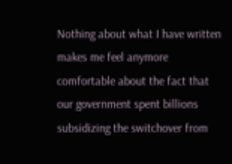Nothing about what I have written makes me feel anymore comfortable about the fact that our government spent billions subsidizing the switchover from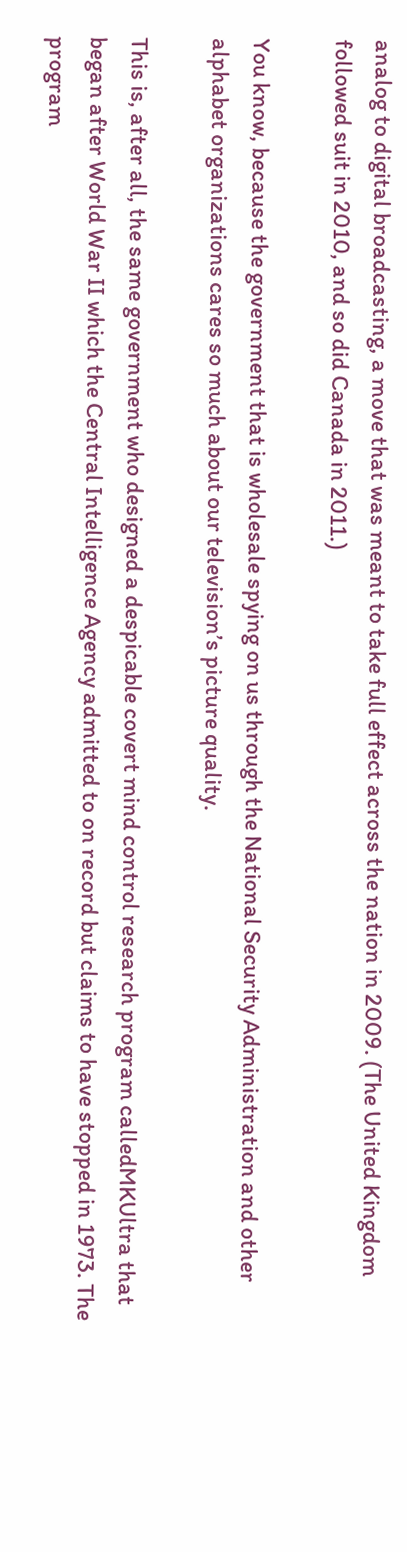analog to digital broadcasting, a move that was meant to take full effect across the nation in 2009. (The United Kingdom followed suit in 2010, and so did Canada in 2011.)

You know, because the government that is wholesale spying on us through the National Security Administration and other alphabet organizations cares so much about our television’s picture quality.

This is, after all, the same government who designed a despicable covert mind control research program calledMKUltra that began after World War II which the Central Intelligence Agency admitted to on record but claims to have stopped in 1973. The program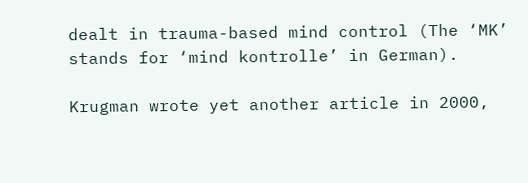dealt in trauma-based mind control (The ‘MK’ stands for ‘mind kontrolle’ in German).

Krugman wrote yet another article in 2000,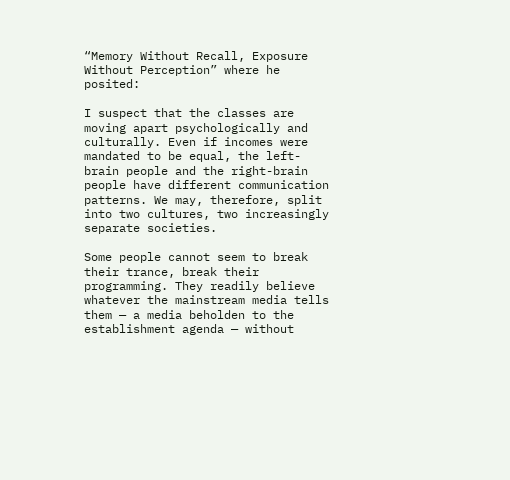“Memory Without Recall, Exposure Without Perception” where he posited:

I suspect that the classes are moving apart psychologically and culturally. Even if incomes were mandated to be equal, the left-brain people and the right-brain people have different communication patterns. We may, therefore, split into two cultures, two increasingly separate societies.

Some people cannot seem to break their trance, break their programming. They readily believe whatever the mainstream media tells them — a media beholden to the establishment agenda — without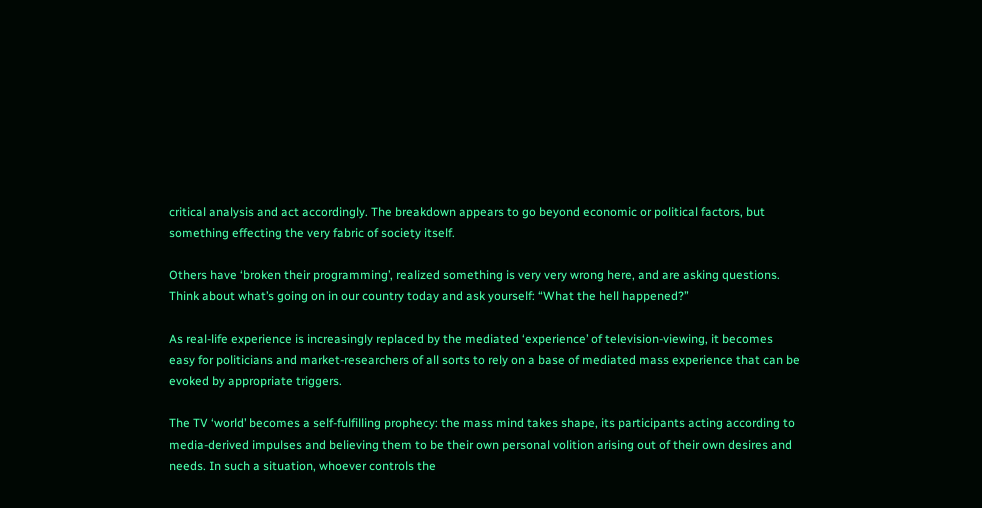critical analysis and act accordingly. The breakdown appears to go beyond economic or political factors, but something effecting the very fabric of society itself.

Others have ‘broken their programming’, realized something is very very wrong here, and are asking questions. Think about what’s going on in our country today and ask yourself: “What the hell happened?”

As real-life experience is increasingly replaced by the mediated ‘experience’ of television-viewing, it becomes easy for politicians and market-researchers of all sorts to rely on a base of mediated mass experience that can be evoked by appropriate triggers.

The TV ‘world’ becomes a self-fulfilling prophecy: the mass mind takes shape, its participants acting according to media-derived impulses and believing them to be their own personal volition arising out of their own desires and needs. In such a situation, whoever controls the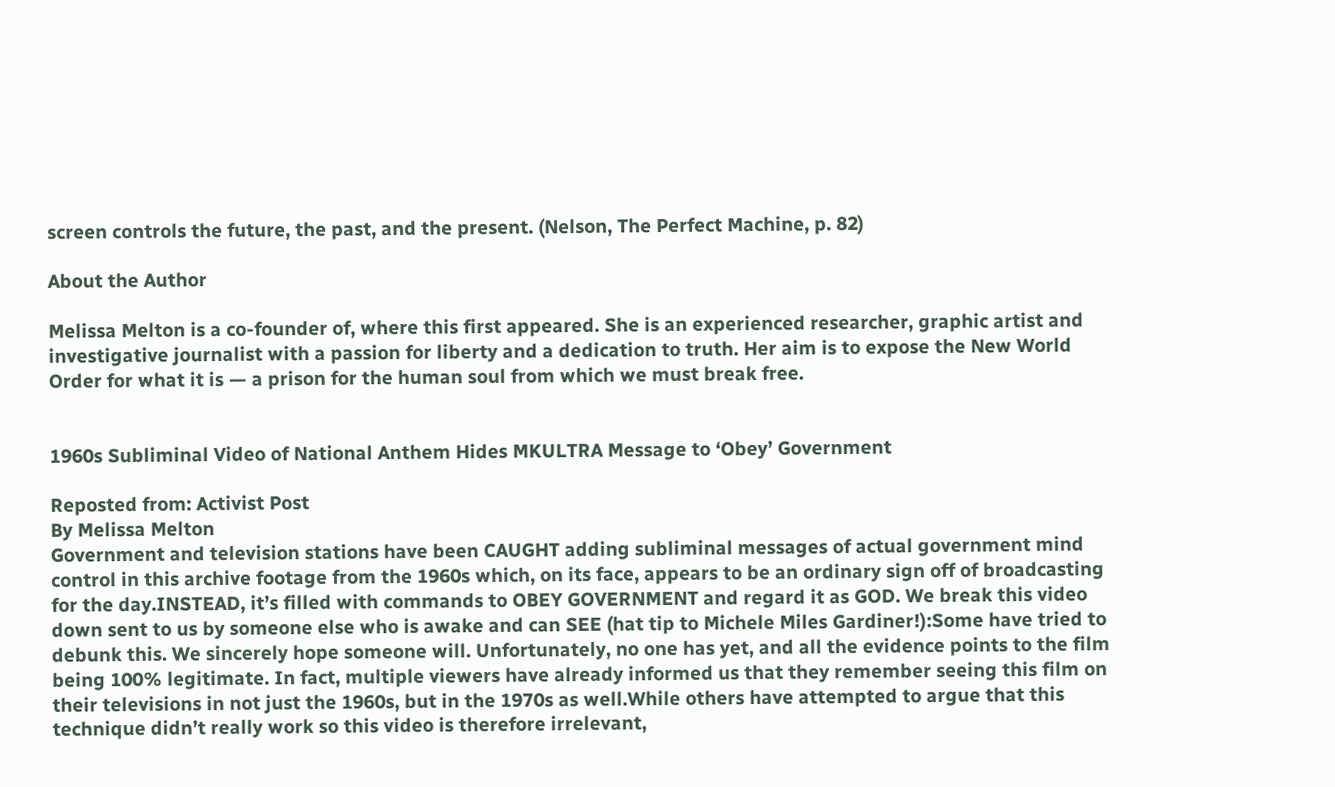screen controls the future, the past, and the present. (Nelson, The Perfect Machine, p. 82)

About the Author

Melissa Melton is a co-founder of, where this first appeared. She is an experienced researcher, graphic artist and investigative journalist with a passion for liberty and a dedication to truth. Her aim is to expose the New World Order for what it is — a prison for the human soul from which we must break free.


1960s Subliminal Video of National Anthem Hides MKULTRA Message to ‘Obey’ Government

Reposted from: Activist Post
By Melissa Melton
Government and television stations have been CAUGHT adding subliminal messages of actual government mind control in this archive footage from the 1960s which, on its face, appears to be an ordinary sign off of broadcasting for the day.INSTEAD, it’s filled with commands to OBEY GOVERNMENT and regard it as GOD. We break this video down sent to us by someone else who is awake and can SEE (hat tip to Michele Miles Gardiner!):Some have tried to debunk this. We sincerely hope someone will. Unfortunately, no one has yet, and all the evidence points to the film being 100% legitimate. In fact, multiple viewers have already informed us that they remember seeing this film on their televisions in not just the 1960s, but in the 1970s as well.While others have attempted to argue that this technique didn’t really work so this video is therefore irrelevant,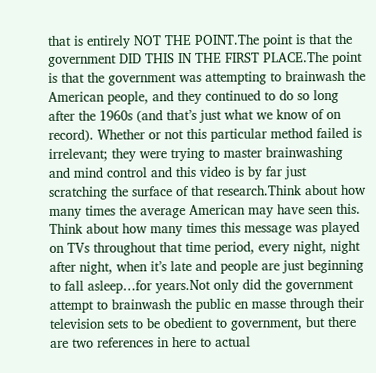that is entirely NOT THE POINT.The point is that the government DID THIS IN THE FIRST PLACE.The point is that the government was attempting to brainwash the American people, and they continued to do so long after the 1960s (and that’s just what we know of on record). Whether or not this particular method failed is irrelevant; they were trying to master brainwashing and mind control and this video is by far just scratching the surface of that research.Think about how many times the average American may have seen this. Think about how many times this message was played on TVs throughout that time period, every night, night after night, when it’s late and people are just beginning to fall asleep…for years.Not only did the government attempt to brainwash the public en masse through their television sets to be obedient to government, but there are two references in here to actual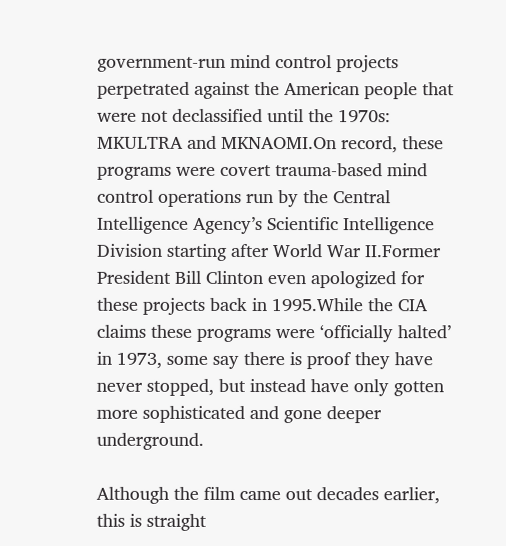government-run mind control projects perpetrated against the American people that were not declassified until the 1970s: MKULTRA and MKNAOMI.On record, these programs were covert trauma-based mind control operations run by the Central Intelligence Agency’s Scientific Intelligence Division starting after World War II.Former President Bill Clinton even apologized for these projects back in 1995.While the CIA claims these programs were ‘officially halted’ in 1973, some say there is proof they have never stopped, but instead have only gotten more sophisticated and gone deeper underground.

Although the film came out decades earlier, this is straight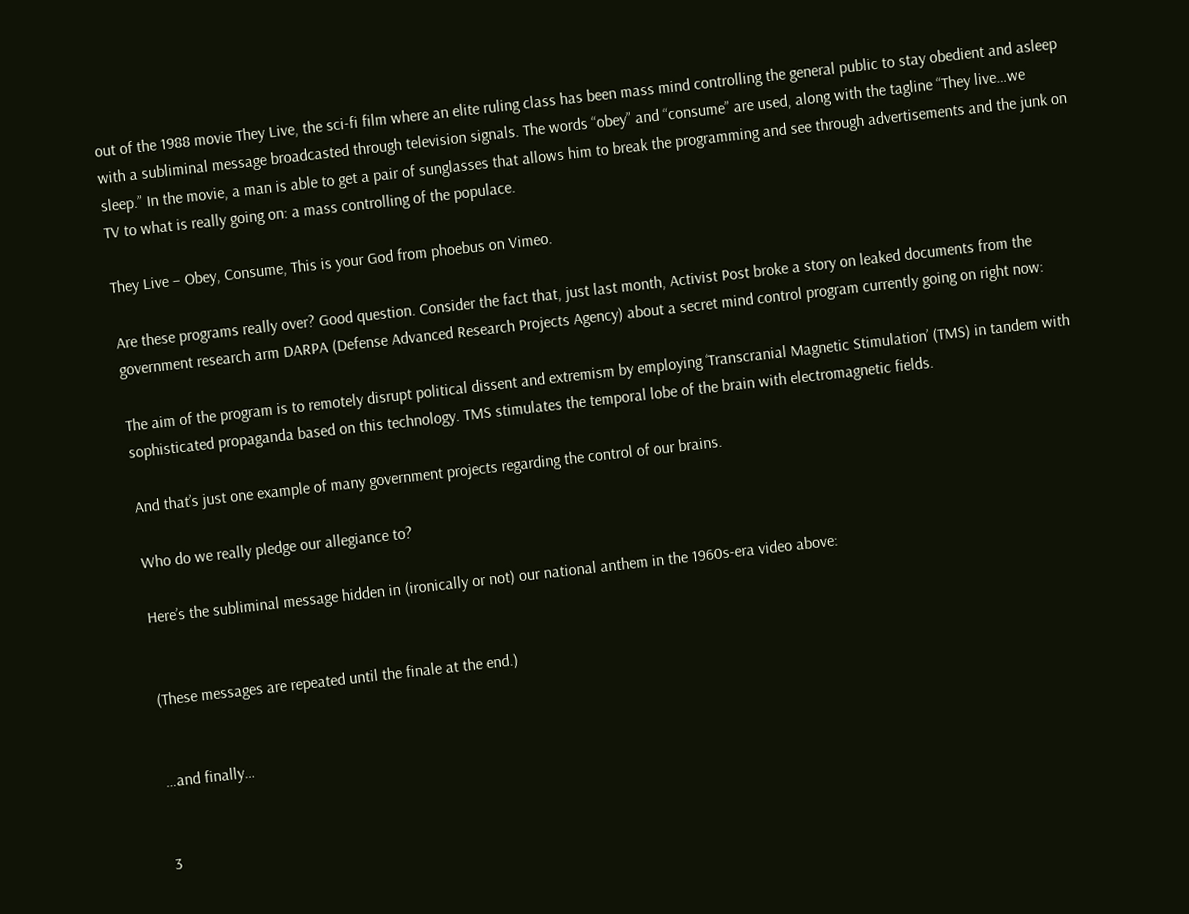out of the 1988 movie They Live, the sci-fi film where an elite ruling class has been mass mind controlling the general public to stay obedient and asleep with a subliminal message broadcasted through television signals. The words “obey” and “consume” are used, along with the tagline “They live…we sleep.” In the movie, a man is able to get a pair of sunglasses that allows him to break the programming and see through advertisements and the junk on TV to what is really going on: a mass controlling of the populace.

They Live – Obey, Consume, This is your God from phoebus on Vimeo.

Are these programs really over? Good question. Consider the fact that, just last month, Activist Post broke a story on leaked documents from the government research arm DARPA (Defense Advanced Research Projects Agency) about a secret mind control program currently going on right now:

The aim of the program is to remotely disrupt political dissent and extremism by employing ‘Transcranial Magnetic Stimulation’ (TMS) in tandem with sophisticated propaganda based on this technology. TMS stimulates the temporal lobe of the brain with electromagnetic fields.

And that’s just one example of many government projects regarding the control of our brains.

Who do we really pledge our allegiance to?

Here’s the subliminal message hidden in (ironically or not) our national anthem in the 1960s-era video above:


(These messages are repeated until the finale at the end.)


…and finally…


3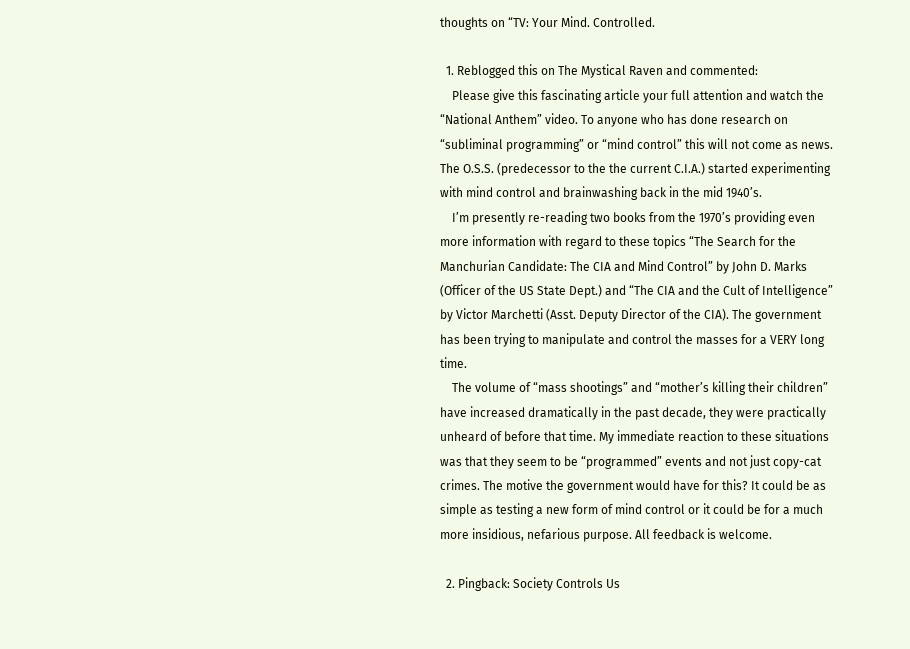thoughts on “TV: Your Mind. Controlled.

  1. Reblogged this on The Mystical Raven and commented:
    Please give this fascinating article your full attention and watch the “National Anthem” video. To anyone who has done research on “subliminal programming” or “mind control” this will not come as news. The O.S.S. (predecessor to the the current C.I.A.) started experimenting with mind control and brainwashing back in the mid 1940’s.
    I’m presently re-reading two books from the 1970’s providing even more information with regard to these topics “The Search for the Manchurian Candidate: The CIA and Mind Control” by John D. Marks (Officer of the US State Dept.) and “The CIA and the Cult of Intelligence” by Victor Marchetti (Asst. Deputy Director of the CIA). The government has been trying to manipulate and control the masses for a VERY long time.
    The volume of “mass shootings” and “mother’s killing their children” have increased dramatically in the past decade, they were practically unheard of before that time. My immediate reaction to these situations was that they seem to be “programmed” events and not just copy-cat crimes. The motive the government would have for this? It could be as simple as testing a new form of mind control or it could be for a much more insidious, nefarious purpose. All feedback is welcome.

  2. Pingback: Society Controls Us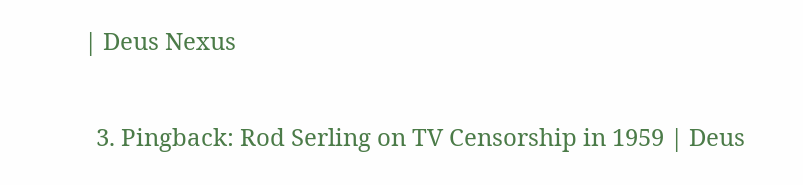| Deus Nexus

  3. Pingback: Rod Serling on TV Censorship in 1959 | Deus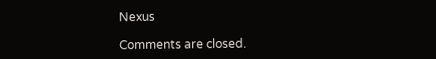Nexus

Comments are closed.